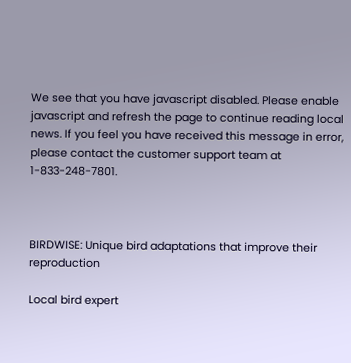We see that you have javascript disabled. Please enable javascript and refresh the page to continue reading local news. If you feel you have received this message in error, please contact the customer support team at 1-833-248-7801.



BIRDWISE: Unique bird adaptations that improve their reproduction

Local bird expert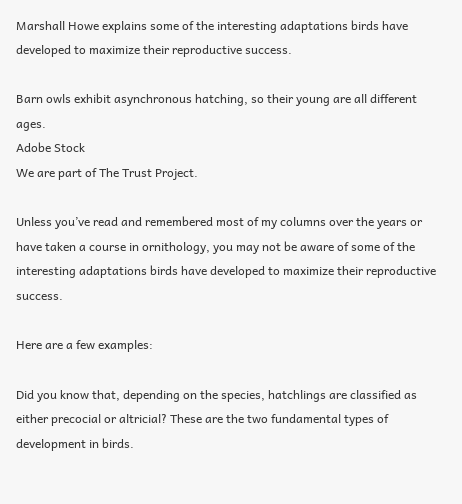Marshall Howe explains some of the interesting adaptations birds have developed to maximize their reproductive success.

Barn owls exhibit asynchronous hatching, so their young are all different ages.
Adobe Stock
We are part of The Trust Project.

Unless you’ve read and remembered most of my columns over the years or have taken a course in ornithology, you may not be aware of some of the interesting adaptations birds have developed to maximize their reproductive success.

Here are a few examples:

Did you know that, depending on the species, hatchlings are classified as either precocial or altricial? These are the two fundamental types of development in birds.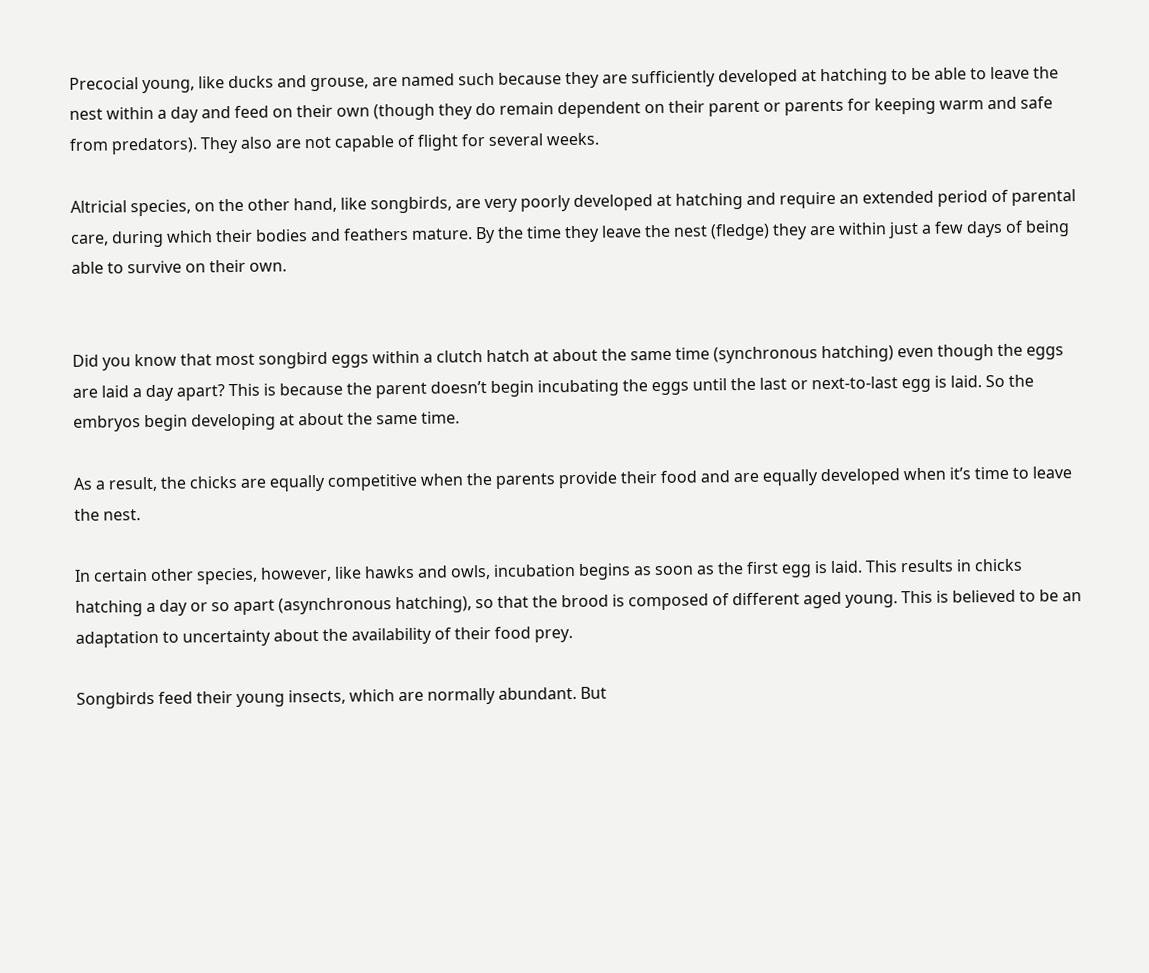Precocial young, like ducks and grouse, are named such because they are sufficiently developed at hatching to be able to leave the nest within a day and feed on their own (though they do remain dependent on their parent or parents for keeping warm and safe from predators). They also are not capable of flight for several weeks.

Altricial species, on the other hand, like songbirds, are very poorly developed at hatching and require an extended period of parental care, during which their bodies and feathers mature. By the time they leave the nest (fledge) they are within just a few days of being able to survive on their own.


Did you know that most songbird eggs within a clutch hatch at about the same time (synchronous hatching) even though the eggs are laid a day apart? This is because the parent doesn’t begin incubating the eggs until the last or next-to-last egg is laid. So the embryos begin developing at about the same time.

As a result, the chicks are equally competitive when the parents provide their food and are equally developed when it’s time to leave the nest.

In certain other species, however, like hawks and owls, incubation begins as soon as the first egg is laid. This results in chicks hatching a day or so apart (asynchronous hatching), so that the brood is composed of different aged young. This is believed to be an adaptation to uncertainty about the availability of their food prey.

Songbirds feed their young insects, which are normally abundant. But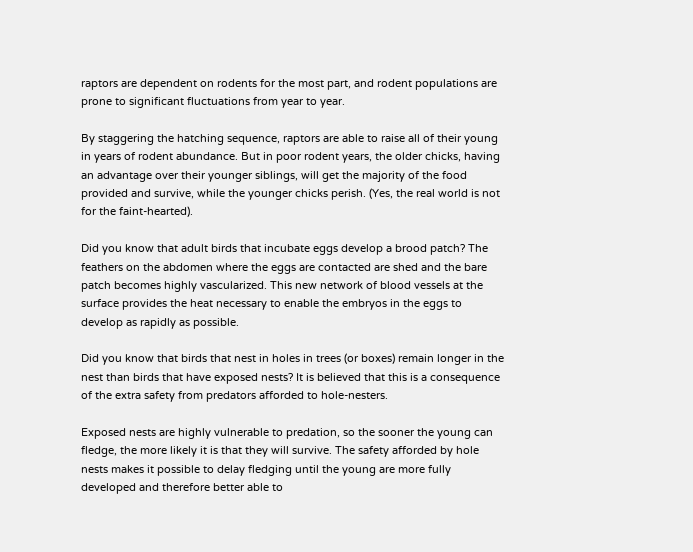raptors are dependent on rodents for the most part, and rodent populations are prone to significant fluctuations from year to year.

By staggering the hatching sequence, raptors are able to raise all of their young in years of rodent abundance. But in poor rodent years, the older chicks, having an advantage over their younger siblings, will get the majority of the food provided and survive, while the younger chicks perish. (Yes, the real world is not for the faint-hearted).

Did you know that adult birds that incubate eggs develop a brood patch? The feathers on the abdomen where the eggs are contacted are shed and the bare patch becomes highly vascularized. This new network of blood vessels at the surface provides the heat necessary to enable the embryos in the eggs to develop as rapidly as possible.

Did you know that birds that nest in holes in trees (or boxes) remain longer in the nest than birds that have exposed nests? It is believed that this is a consequence of the extra safety from predators afforded to hole-nesters.

Exposed nests are highly vulnerable to predation, so the sooner the young can fledge, the more likely it is that they will survive. The safety afforded by hole nests makes it possible to delay fledging until the young are more fully developed and therefore better able to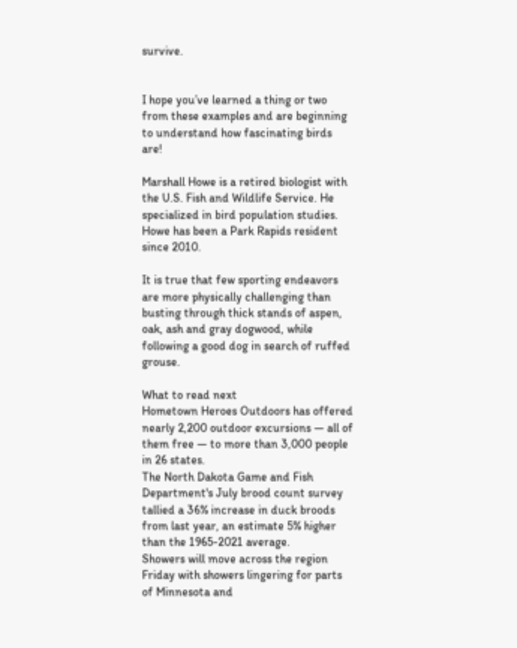survive.


I hope you’ve learned a thing or two from these examples and are beginning to understand how fascinating birds are!

Marshall Howe is a retired biologist with the U.S. Fish and Wildlife Service. He specialized in bird population studies. Howe has been a Park Rapids resident since 2010.

It is true that few sporting endeavors are more physically challenging than busting through thick stands of aspen, oak, ash and gray dogwood, while following a good dog in search of ruffed grouse.

What to read next
Hometown Heroes Outdoors has offered nearly 2,200 outdoor excursions — all of them free — to more than 3,000 people in 26 states.
The North Dakota Game and Fish Department's July brood count survey tallied a 36% increase in duck broods from last year, an estimate 5% higher than the 1965-2021 average.
Showers will move across the region Friday with showers lingering for parts of Minnesota and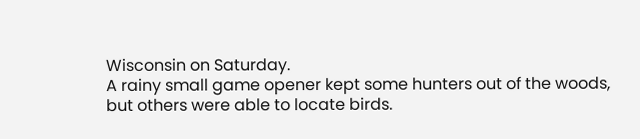Wisconsin on Saturday.
A rainy small game opener kept some hunters out of the woods, but others were able to locate birds.